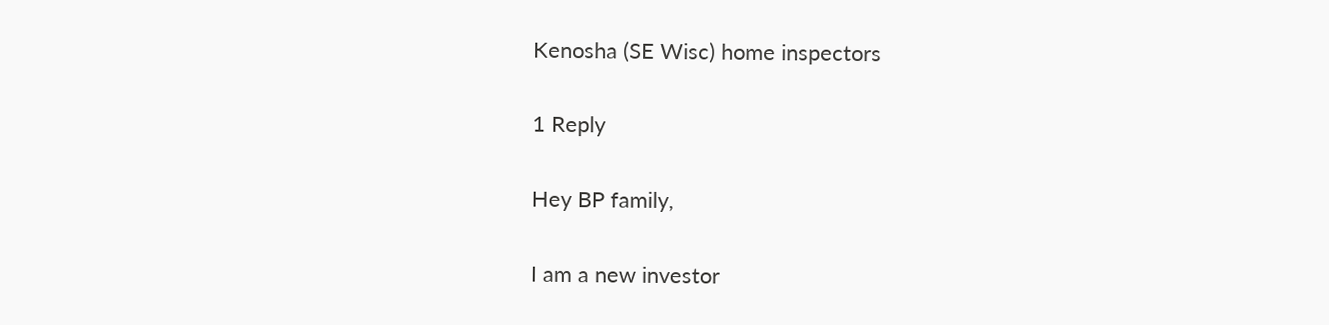Kenosha (SE Wisc) home inspectors

1 Reply

Hey BP family,

I am a new investor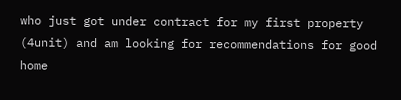who just got under contract for my first property (4unit) and am looking for recommendations for good home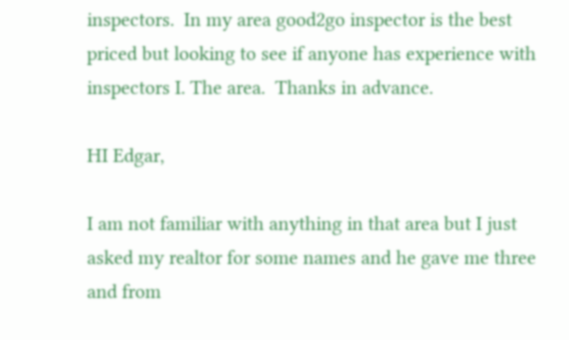inspectors.  In my area good2go inspector is the best priced but looking to see if anyone has experience with inspectors I. The area.  Thanks in advance.

HI Edgar,

I am not familiar with anything in that area but I just asked my realtor for some names and he gave me three and from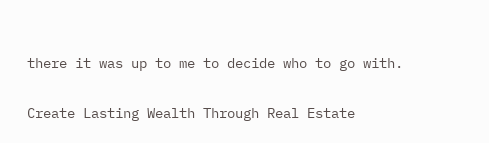there it was up to me to decide who to go with.

Create Lasting Wealth Through Real Estate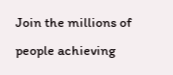Join the millions of people achieving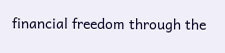financial freedom through the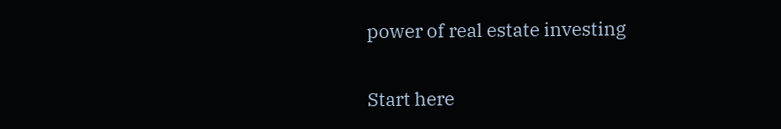power of real estate investing

Start here